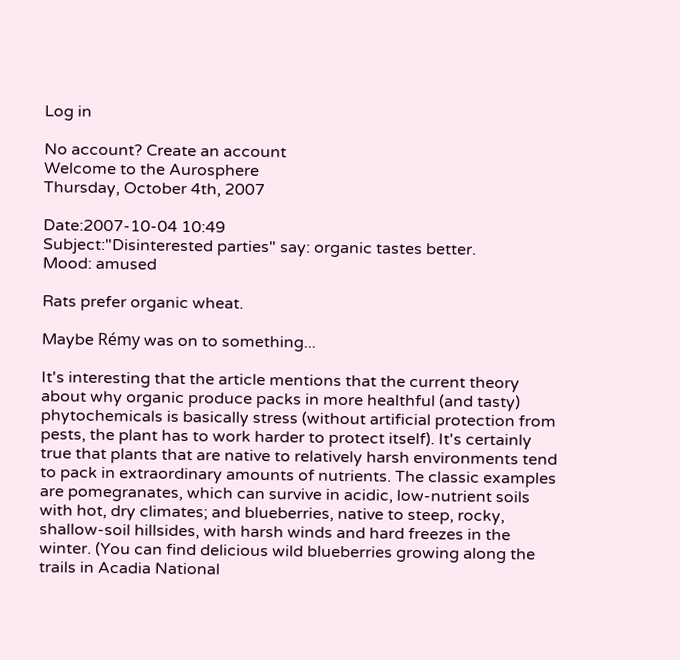Log in

No account? Create an account
Welcome to the Aurosphere
Thursday, October 4th, 2007

Date:2007-10-04 10:49
Subject:"Disinterested parties" say: organic tastes better.
Mood: amused

Rats prefer organic wheat.

Maybe Rémy was on to something...

It's interesting that the article mentions that the current theory about why organic produce packs in more healthful (and tasty) phytochemicals is basically stress (without artificial protection from pests, the plant has to work harder to protect itself). It's certainly true that plants that are native to relatively harsh environments tend to pack in extraordinary amounts of nutrients. The classic examples are pomegranates, which can survive in acidic, low-nutrient soils with hot, dry climates; and blueberries, native to steep, rocky, shallow-soil hillsides, with harsh winds and hard freezes in the winter. (You can find delicious wild blueberries growing along the trails in Acadia National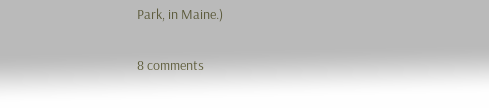Park, in Maine.)

8 comments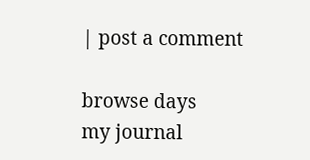| post a comment

browse days
my journal